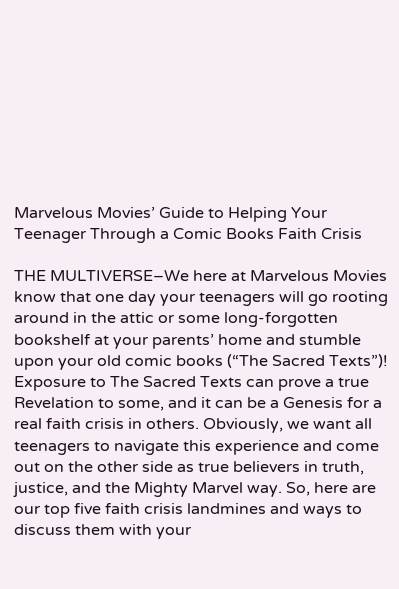Marvelous Movies’ Guide to Helping Your Teenager Through a Comic Books Faith Crisis

THE MULTIVERSE–We here at Marvelous Movies know that one day your teenagers will go rooting around in the attic or some long-forgotten bookshelf at your parents’ home and stumble upon your old comic books (“The Sacred Texts”)! Exposure to The Sacred Texts can prove a true Revelation to some, and it can be a Genesis for a real faith crisis in others. Obviously, we want all teenagers to navigate this experience and come out on the other side as true believers in truth, justice, and the Mighty Marvel way. So, here are our top five faith crisis landmines and ways to discuss them with your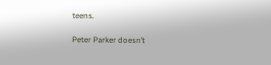teens.

Peter Parker doesn’t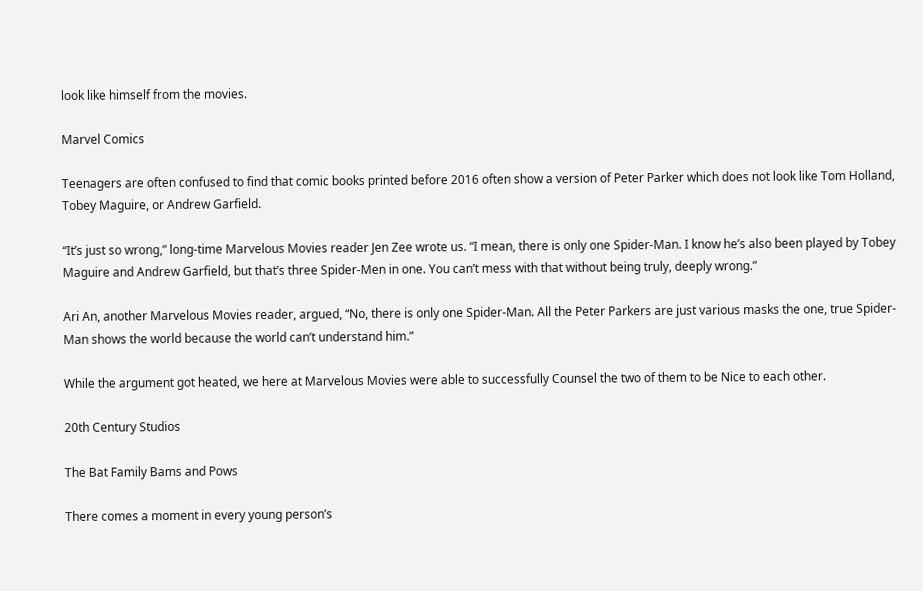look like himself from the movies.

Marvel Comics

Teenagers are often confused to find that comic books printed before 2016 often show a version of Peter Parker which does not look like Tom Holland, Tobey Maguire, or Andrew Garfield.

“It’s just so wrong,” long-time Marvelous Movies reader Jen Zee wrote us. “I mean, there is only one Spider-Man. I know he’s also been played by Tobey Maguire and Andrew Garfield, but that’s three Spider-Men in one. You can’t mess with that without being truly, deeply wrong.”

Ari An, another Marvelous Movies reader, argued, “No, there is only one Spider-Man. All the Peter Parkers are just various masks the one, true Spider-Man shows the world because the world can’t understand him.”

While the argument got heated, we here at Marvelous Movies were able to successfully Counsel the two of them to be Nice to each other.

20th Century Studios

The Bat Family Bams and Pows

There comes a moment in every young person’s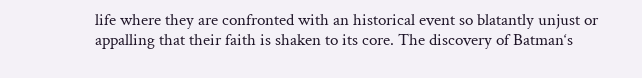life where they are confronted with an historical event so blatantly unjust or appalling that their faith is shaken to its core. The discovery of Batman‘s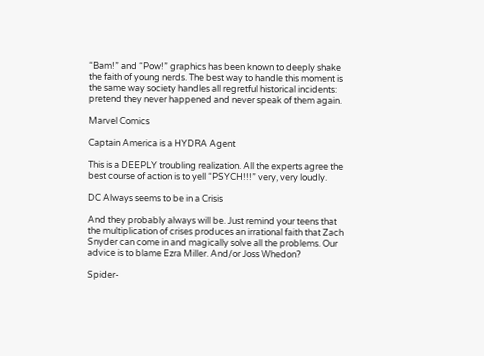“Bam!” and “Pow!” graphics has been known to deeply shake the faith of young nerds. The best way to handle this moment is the same way society handles all regretful historical incidents: pretend they never happened and never speak of them again.

Marvel Comics

Captain America is a HYDRA Agent

This is a DEEPLY troubling realization. All the experts agree the best course of action is to yell “PSYCH!!!” very, very loudly.

DC Always seems to be in a Crisis

And they probably always will be. Just remind your teens that the multiplication of crises produces an irrational faith that Zach Snyder can come in and magically solve all the problems. Our advice is to blame Ezra Miller. And/or Joss Whedon?

Spider-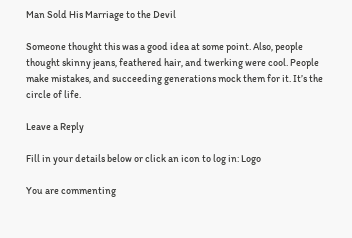Man Sold His Marriage to the Devil

Someone thought this was a good idea at some point. Also, people thought skinny jeans, feathered hair, and twerking were cool. People make mistakes, and succeeding generations mock them for it. It’s the circle of life.

Leave a Reply

Fill in your details below or click an icon to log in: Logo

You are commenting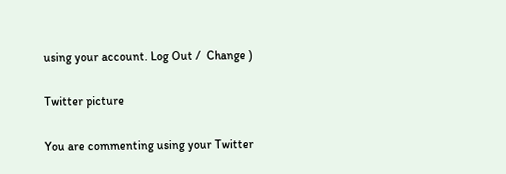using your account. Log Out /  Change )

Twitter picture

You are commenting using your Twitter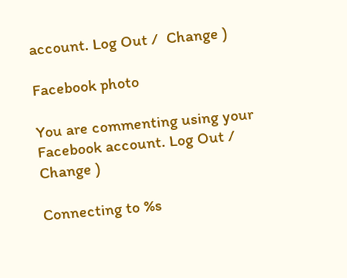account. Log Out /  Change )

Facebook photo

You are commenting using your Facebook account. Log Out /  Change )

Connecting to %s